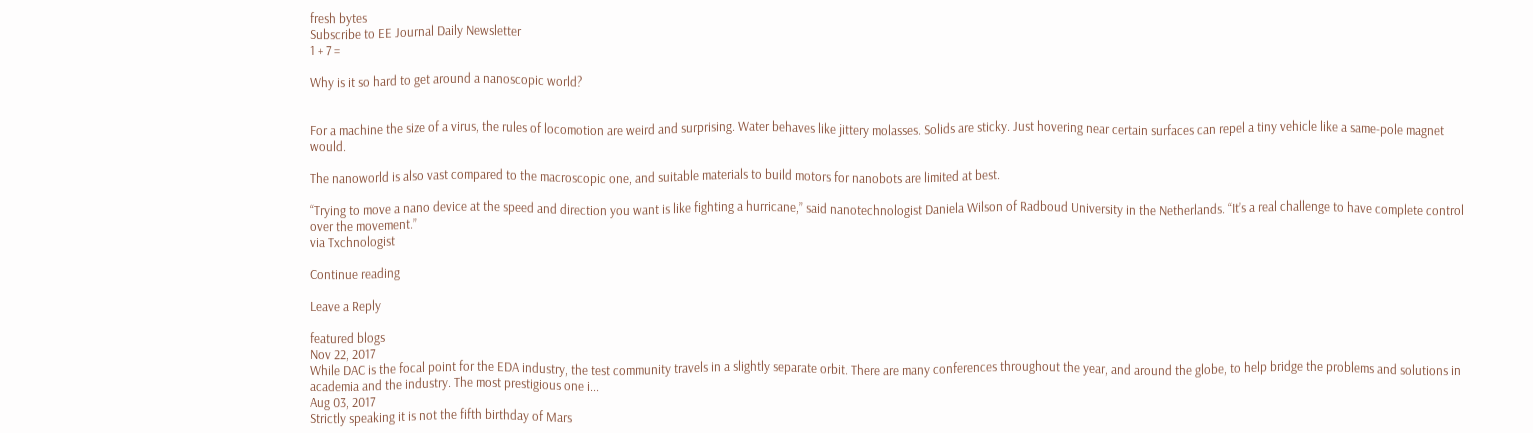fresh bytes
Subscribe to EE Journal Daily Newsletter
1 + 7 =

Why is it so hard to get around a nanoscopic world?


For a machine the size of a virus, the rules of locomotion are weird and surprising. Water behaves like jittery molasses. Solids are sticky. Just hovering near certain surfaces can repel a tiny vehicle like a same-pole magnet would.

The nanoworld is also vast compared to the macroscopic one, and suitable materials to build motors for nanobots are limited at best.

“Trying to move a nano device at the speed and direction you want is like fighting a hurricane,” said nanotechnologist Daniela Wilson of Radboud University in the Netherlands. “It’s a real challenge to have complete control over the movement.”
via Txchnologist

Continue reading

Leave a Reply

featured blogs
Nov 22, 2017
While DAC is the focal point for the EDA industry, the test community travels in a slightly separate orbit. There are many conferences throughout the year, and around the globe, to help bridge the problems and solutions in academia and the industry. The most prestigious one i...
Aug 03, 2017
Strictly speaking it is not the fifth birthday of Mars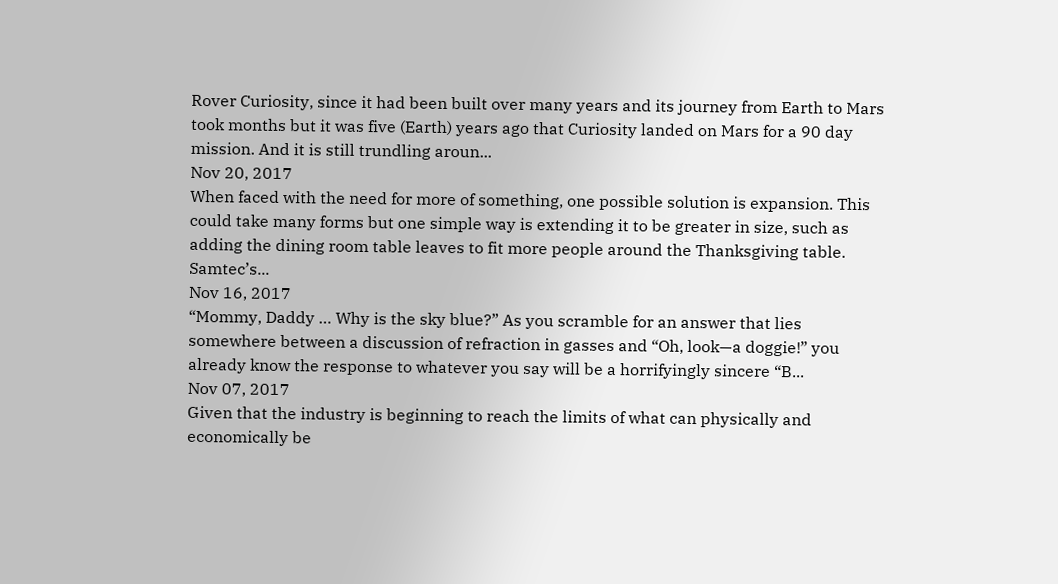Rover Curiosity, since it had been built over many years and its journey from Earth to Mars took months but it was five (Earth) years ago that Curiosity landed on Mars for a 90 day mission. And it is still trundling aroun...
Nov 20, 2017
When faced with the need for more of something, one possible solution is expansion. This could take many forms but one simple way is extending it to be greater in size, such as adding the dining room table leaves to fit more people around the Thanksgiving table. Samtec’s...
Nov 16, 2017
“Mommy, Daddy … Why is the sky blue?” As you scramble for an answer that lies somewhere between a discussion of refraction in gasses and “Oh, look—a doggie!” you already know the response to whatever you say will be a horrifyingly sincere “B...
Nov 07, 2017
Given that the industry is beginning to reach the limits of what can physically and economically be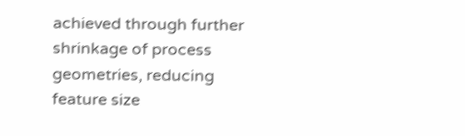achieved through further shrinkage of process geometries, reducing feature size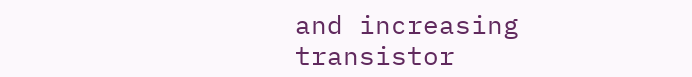and increasing transistor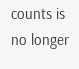counts is no longer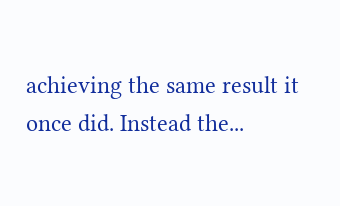achieving the same result it once did. Instead the...